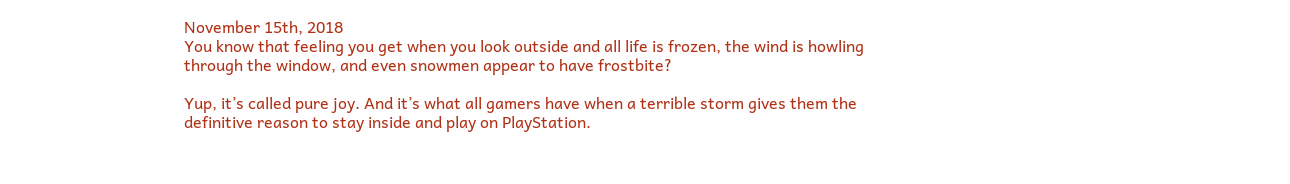November 15th, 2018
You know that feeling you get when you look outside and all life is frozen, the wind is howling through the window, and even snowmen appear to have frostbite?

Yup, it’s called pure joy. And it’s what all gamers have when a terrible storm gives them the definitive reason to stay inside and play on PlayStation.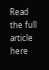Read the full article here